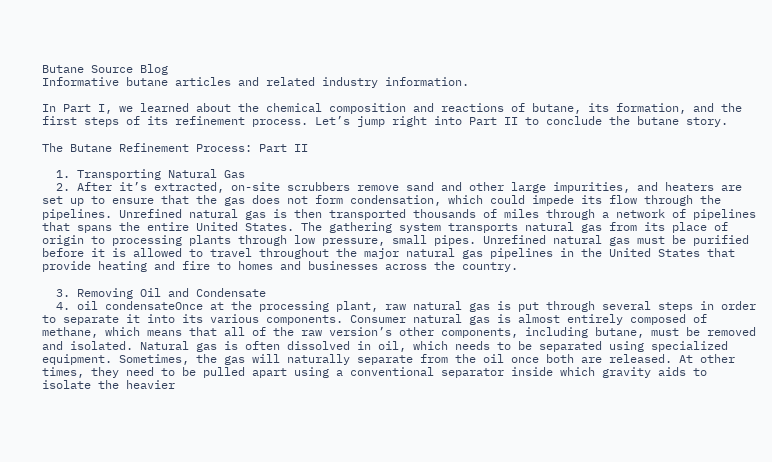Butane Source Blog
Informative butane articles and related industry information.

In Part I, we learned about the chemical composition and reactions of butane, its formation, and the first steps of its refinement process. Let’s jump right into Part II to conclude the butane story.

The Butane Refinement Process: Part II

  1. Transporting Natural Gas
  2. After it’s extracted, on-site scrubbers remove sand and other large impurities, and heaters are set up to ensure that the gas does not form condensation, which could impede its flow through the pipelines. Unrefined natural gas is then transported thousands of miles through a network of pipelines that spans the entire United States. The gathering system transports natural gas from its place of origin to processing plants through low pressure, small pipes. Unrefined natural gas must be purified before it is allowed to travel throughout the major natural gas pipelines in the United States that provide heating and fire to homes and businesses across the country.

  3. Removing Oil and Condensate
  4. oil condensateOnce at the processing plant, raw natural gas is put through several steps in order to separate it into its various components. Consumer natural gas is almost entirely composed of methane, which means that all of the raw version’s other components, including butane, must be removed and isolated. Natural gas is often dissolved in oil, which needs to be separated using specialized equipment. Sometimes, the gas will naturally separate from the oil once both are released. At other times, they need to be pulled apart using a conventional separator inside which gravity aids to isolate the heavier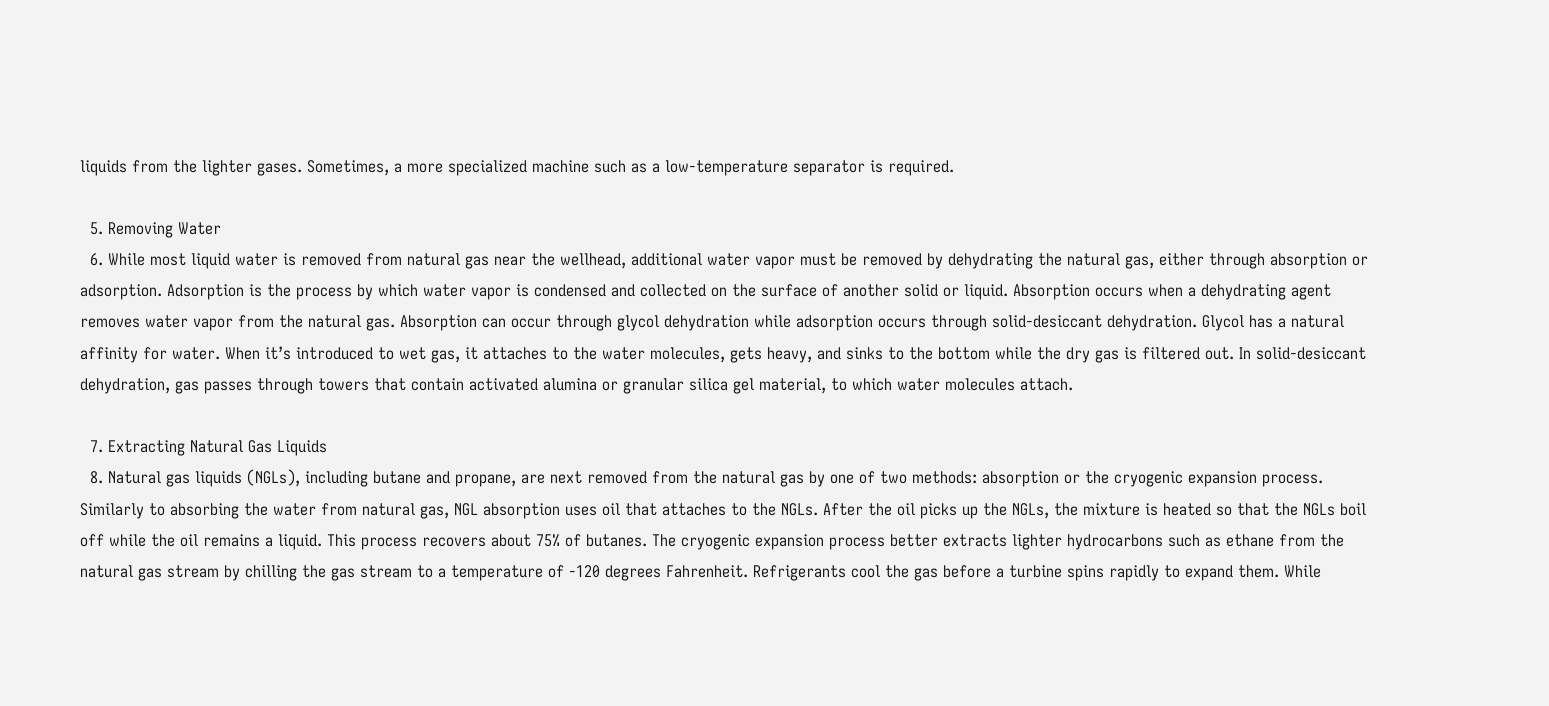liquids from the lighter gases. Sometimes, a more specialized machine such as a low-temperature separator is required.

  5. Removing Water
  6. While most liquid water is removed from natural gas near the wellhead, additional water vapor must be removed by dehydrating the natural gas, either through absorption or adsorption. Adsorption is the process by which water vapor is condensed and collected on the surface of another solid or liquid. Absorption occurs when a dehydrating agent removes water vapor from the natural gas. Absorption can occur through glycol dehydration while adsorption occurs through solid-desiccant dehydration. Glycol has a natural affinity for water. When it’s introduced to wet gas, it attaches to the water molecules, gets heavy, and sinks to the bottom while the dry gas is filtered out. In solid-desiccant dehydration, gas passes through towers that contain activated alumina or granular silica gel material, to which water molecules attach.

  7. Extracting Natural Gas Liquids
  8. Natural gas liquids (NGLs), including butane and propane, are next removed from the natural gas by one of two methods: absorption or the cryogenic expansion process. Similarly to absorbing the water from natural gas, NGL absorption uses oil that attaches to the NGLs. After the oil picks up the NGLs, the mixture is heated so that the NGLs boil off while the oil remains a liquid. This process recovers about 75% of butanes. The cryogenic expansion process better extracts lighter hydrocarbons such as ethane from the natural gas stream by chilling the gas stream to a temperature of -120 degrees Fahrenheit. Refrigerants cool the gas before a turbine spins rapidly to expand them. While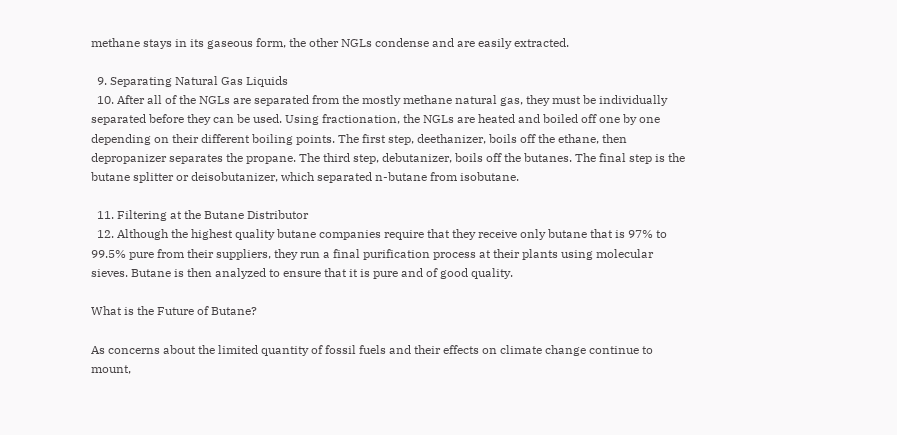methane stays in its gaseous form, the other NGLs condense and are easily extracted.

  9. Separating Natural Gas Liquids
  10. After all of the NGLs are separated from the mostly methane natural gas, they must be individually separated before they can be used. Using fractionation, the NGLs are heated and boiled off one by one depending on their different boiling points. The first step, deethanizer, boils off the ethane, then depropanizer separates the propane. The third step, debutanizer, boils off the butanes. The final step is the butane splitter or deisobutanizer, which separated n-butane from isobutane.

  11. Filtering at the Butane Distributor
  12. Although the highest quality butane companies require that they receive only butane that is 97% to 99.5% pure from their suppliers, they run a final purification process at their plants using molecular sieves. Butane is then analyzed to ensure that it is pure and of good quality.

What is the Future of Butane?

As concerns about the limited quantity of fossil fuels and their effects on climate change continue to mount,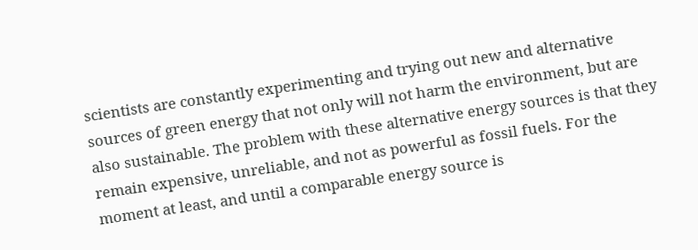scientists are constantly experimenting and trying out new and alternative sources of green energy that not only will not harm the environment, but are also sustainable. The problem with these alternative energy sources is that they remain expensive, unreliable, and not as powerful as fossil fuels. For the moment at least, and until a comparable energy source is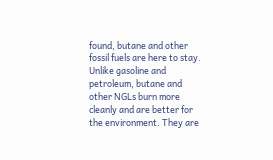found, butane and other fossil fuels are here to stay. Unlike gasoline and petroleum, butane and other NGLs burn more cleanly and are better for the environment. They are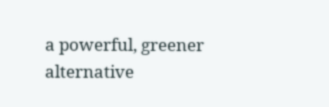a powerful, greener alternative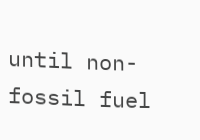until non-fossil fuel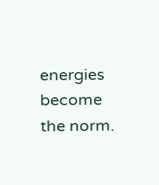energies become the norm.